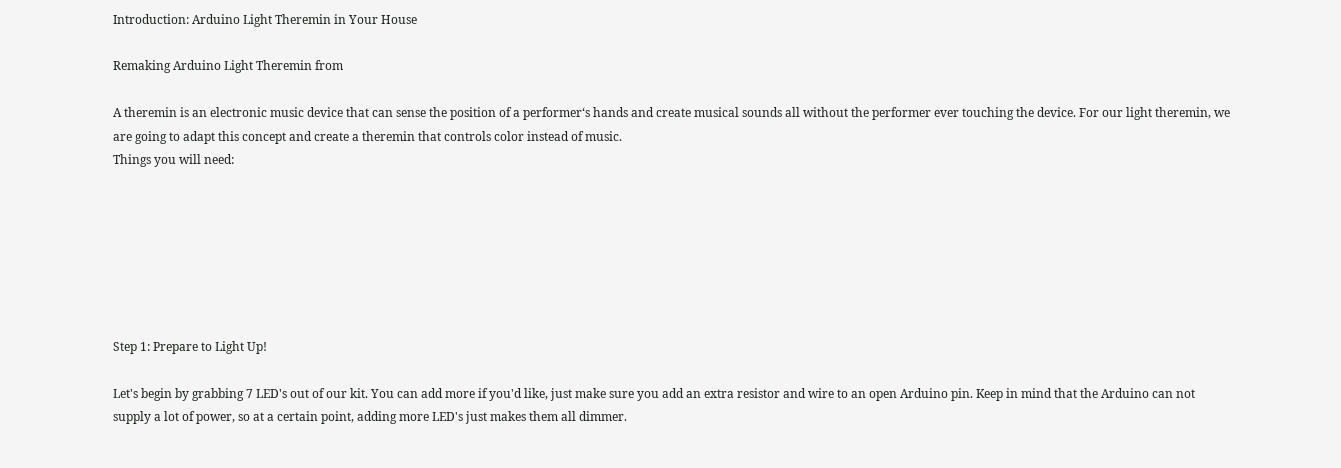Introduction: Arduino Light Theremin in Your House

Remaking Arduino Light Theremin from

A theremin is an electronic music device that can sense the position of a performer‘s hands and create musical sounds all without the performer ever touching the device. For our light theremin, we are going to adapt this concept and create a theremin that controls color instead of music.
Things you will need:







Step 1: Prepare to Light Up!

Let's begin by grabbing 7 LED's out of our kit. You can add more if you'd like, just make sure you add an extra resistor and wire to an open Arduino pin. Keep in mind that the Arduino can not supply a lot of power, so at a certain point, adding more LED's just makes them all dimmer.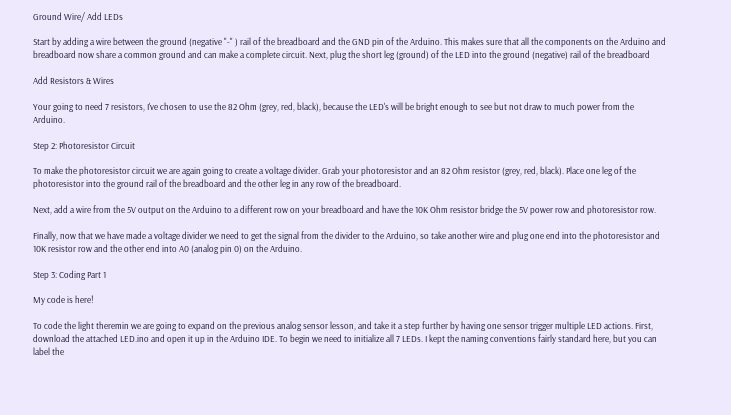Ground Wire/ Add LEDs

Start by adding a wire between the ground (negative "-" ) rail of the breadboard and the GND pin of the Arduino. This makes sure that all the components on the Arduino and breadboard now share a common ground and can make a complete circuit. Next, plug the short leg (ground) of the LED into the ground (negative) rail of the breadboard

Add Resistors & Wires

Your going to need 7 resistors, I've chosen to use the 82 Ohm (grey, red, black), because the LED's will be bright enough to see but not draw to much power from the Arduino.

Step 2: Photoresistor Circuit

To make the photoresistor circuit we are again going to create a voltage divider. Grab your photoresistor and an 82 Ohm resistor (grey, red, black). Place one leg of the photoresistor into the ground rail of the breadboard and the other leg in any row of the breadboard.

Next, add a wire from the 5V output on the Arduino to a different row on your breadboard and have the 10K Ohm resistor bridge the 5V power row and photoresistor row.

Finally, now that we have made a voltage divider we need to get the signal from the divider to the Arduino, so take another wire and plug one end into the photoresistor and 10K resistor row and the other end into A0 (analog pin 0) on the Arduino.

Step 3: Coding Part 1

My code is here!

To code the light theremin we are going to expand on the previous analog sensor lesson, and take it a step further by having one sensor trigger multiple LED actions. First, download the attached LED.ino and open it up in the Arduino IDE. To begin we need to initialize all 7 LEDs. I kept the naming conventions fairly standard here, but you can label the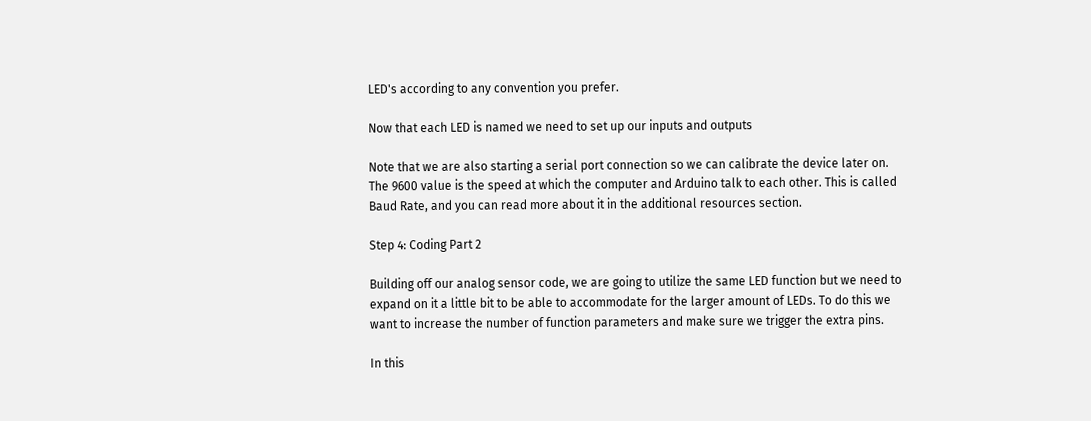LED's according to any convention you prefer.

Now that each LED is named we need to set up our inputs and outputs

Note that we are also starting a serial port connection so we can calibrate the device later on. The 9600 value is the speed at which the computer and Arduino talk to each other. This is called Baud Rate, and you can read more about it in the additional resources section.

Step 4: Coding Part 2

Building off our analog sensor code, we are going to utilize the same LED function but we need to expand on it a little bit to be able to accommodate for the larger amount of LEDs. To do this we want to increase the number of function parameters and make sure we trigger the extra pins.

In this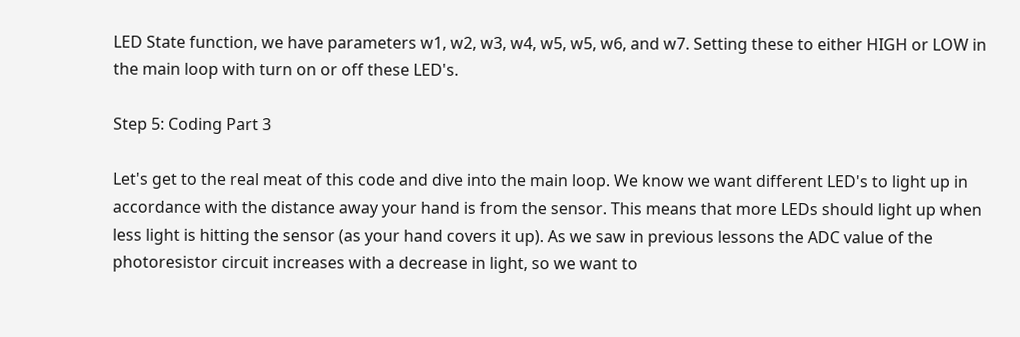LED State function, we have parameters w1, w2, w3, w4, w5, w5, w6, and w7. Setting these to either HIGH or LOW in the main loop with turn on or off these LED's.

Step 5: Coding Part 3

Let's get to the real meat of this code and dive into the main loop. We know we want different LED's to light up in accordance with the distance away your hand is from the sensor. This means that more LEDs should light up when less light is hitting the sensor (as your hand covers it up). As we saw in previous lessons the ADC value of the photoresistor circuit increases with a decrease in light, so we want to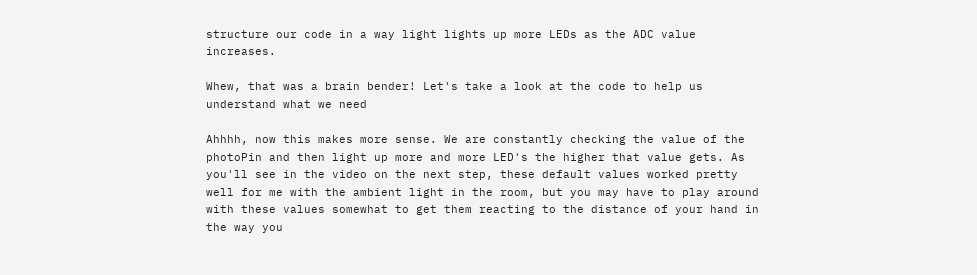structure our code in a way light lights up more LEDs as the ADC value increases.

Whew, that was a brain bender! Let's take a look at the code to help us understand what we need

Ahhhh, now this makes more sense. We are constantly checking the value of the photoPin and then light up more and more LED's the higher that value gets. As you'll see in the video on the next step, these default values worked pretty well for me with the ambient light in the room, but you may have to play around with these values somewhat to get them reacting to the distance of your hand in the way you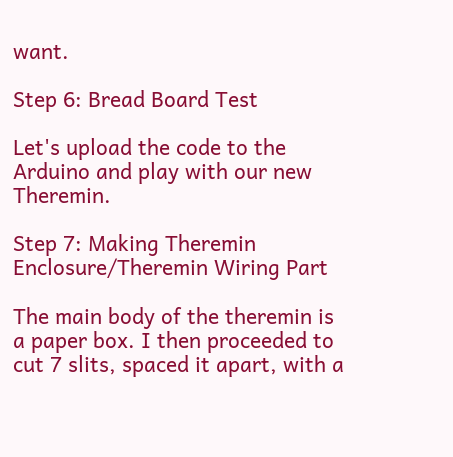want.

Step 6: Bread Board Test

Let's upload the code to the Arduino and play with our new Theremin.

Step 7: Making Theremin Enclosure/Theremin Wiring Part

The main body of the theremin is a paper box. I then proceeded to cut 7 slits, spaced it apart, with a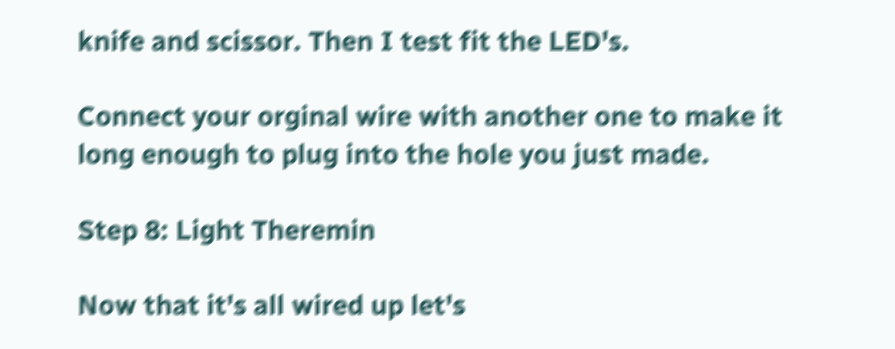knife and scissor. Then I test fit the LED's.

Connect your orginal wire with another one to make it long enough to plug into the hole you just made.

Step 8: Light Theremin

Now that it's all wired up let's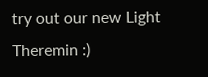try out our new Light Theremin :)